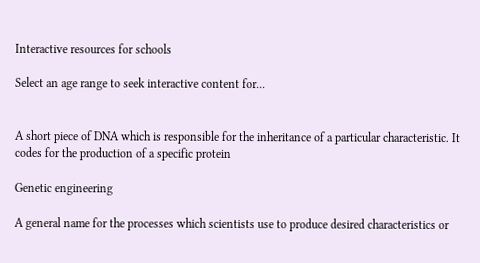Interactive resources for schools

Select an age range to seek interactive content for...


A short piece of DNA which is responsible for the inheritance of a particular characteristic. It codes for the production of a specific protein

Genetic engineering

A general name for the processes which scientists use to produce desired characteristics or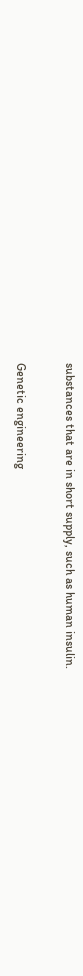substances that are in short supply, such as human insulin.

Genetic engineering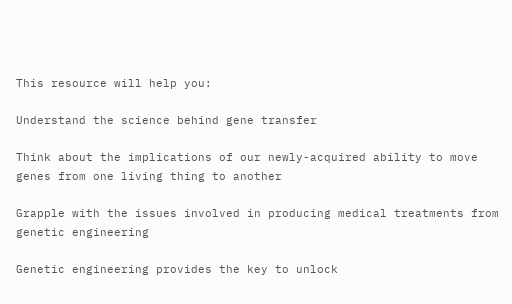This resource will help you:

Understand the science behind gene transfer

Think about the implications of our newly-acquired ability to move genes from one living thing to another

Grapple with the issues involved in producing medical treatments from genetic engineering

Genetic engineering provides the key to unlock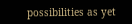possibilities as yet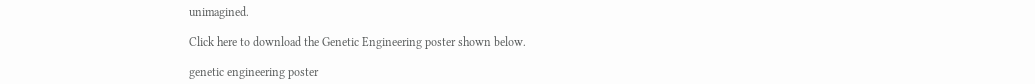unimagined.

Click here to download the Genetic Engineering poster shown below.

genetic engineering poster